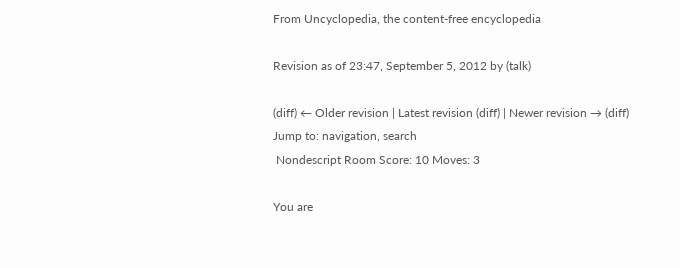From Uncyclopedia, the content-free encyclopedia

Revision as of 23:47, September 5, 2012 by (talk)

(diff) ← Older revision | Latest revision (diff) | Newer revision → (diff)
Jump to: navigation, search
 Nondescript Room Score: 10 Moves: 3

You are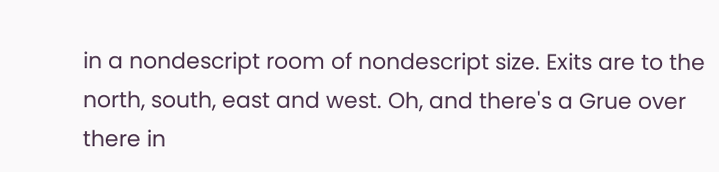in a nondescript room of nondescript size. Exits are to the north, south, east and west. Oh, and there's a Grue over there in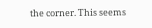the corner. This seems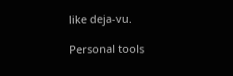like deja-vu.

Personal tools